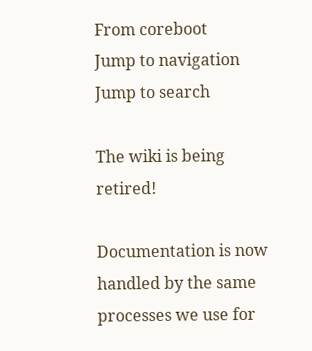From coreboot
Jump to navigation Jump to search

The wiki is being retired!

Documentation is now handled by the same processes we use for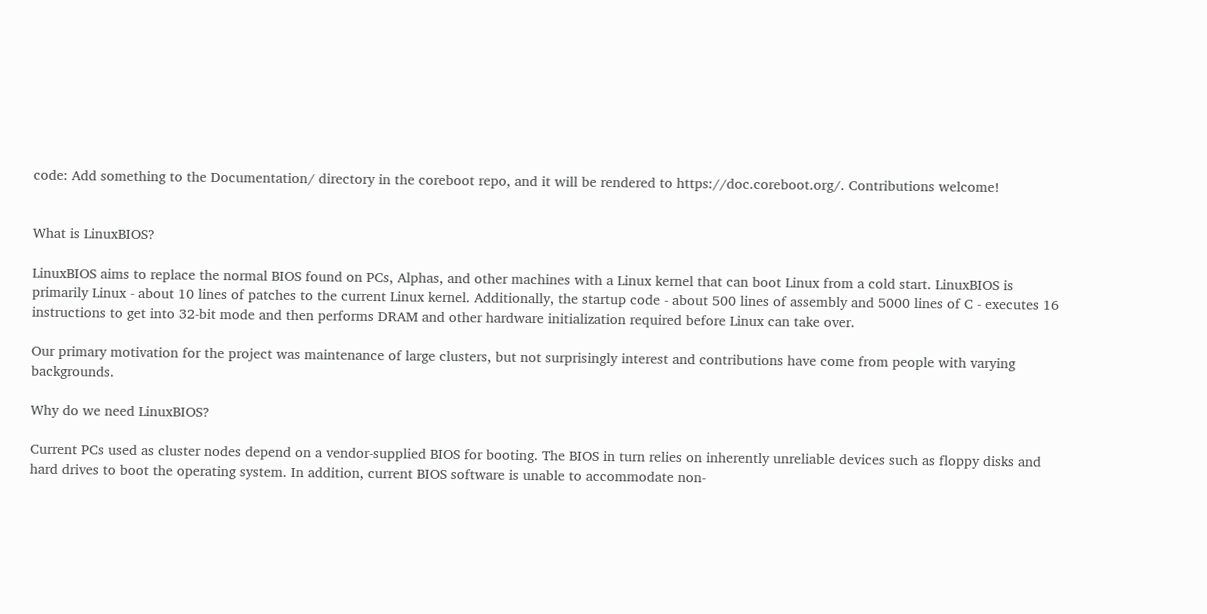code: Add something to the Documentation/ directory in the coreboot repo, and it will be rendered to https://doc.coreboot.org/. Contributions welcome!


What is LinuxBIOS?

LinuxBIOS aims to replace the normal BIOS found on PCs, Alphas, and other machines with a Linux kernel that can boot Linux from a cold start. LinuxBIOS is primarily Linux - about 10 lines of patches to the current Linux kernel. Additionally, the startup code - about 500 lines of assembly and 5000 lines of C - executes 16 instructions to get into 32-bit mode and then performs DRAM and other hardware initialization required before Linux can take over.

Our primary motivation for the project was maintenance of large clusters, but not surprisingly interest and contributions have come from people with varying backgrounds.

Why do we need LinuxBIOS?

Current PCs used as cluster nodes depend on a vendor-supplied BIOS for booting. The BIOS in turn relies on inherently unreliable devices such as floppy disks and hard drives to boot the operating system. In addition, current BIOS software is unable to accommodate non-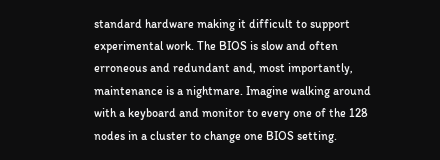standard hardware making it difficult to support experimental work. The BIOS is slow and often erroneous and redundant and, most importantly, maintenance is a nightmare. Imagine walking around with a keyboard and monitor to every one of the 128 nodes in a cluster to change one BIOS setting.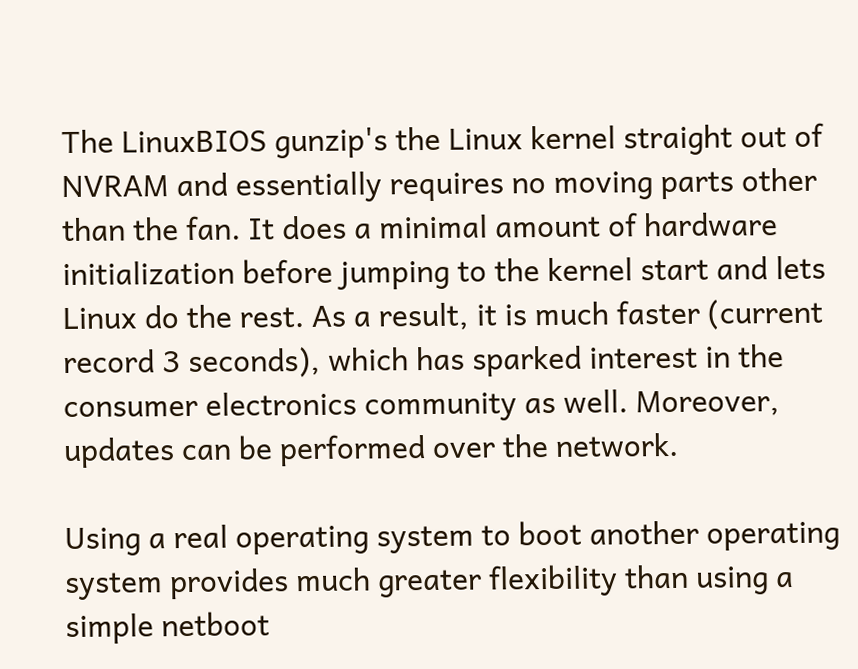The LinuxBIOS gunzip's the Linux kernel straight out of NVRAM and essentially requires no moving parts other than the fan. It does a minimal amount of hardware initialization before jumping to the kernel start and lets Linux do the rest. As a result, it is much faster (current record 3 seconds), which has sparked interest in the consumer electronics community as well. Moreover, updates can be performed over the network.

Using a real operating system to boot another operating system provides much greater flexibility than using a simple netboot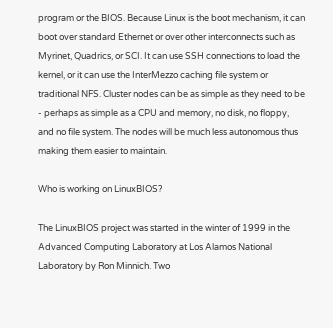program or the BIOS. Because Linux is the boot mechanism, it can boot over standard Ethernet or over other interconnects such as Myrinet, Quadrics, or SCI. It can use SSH connections to load the kernel, or it can use the InterMezzo caching file system or traditional NFS. Cluster nodes can be as simple as they need to be - perhaps as simple as a CPU and memory, no disk, no floppy, and no file system. The nodes will be much less autonomous thus making them easier to maintain.

Who is working on LinuxBIOS?

The LinuxBIOS project was started in the winter of 1999 in the Advanced Computing Laboratory at Los Alamos National Laboratory by Ron Minnich. Two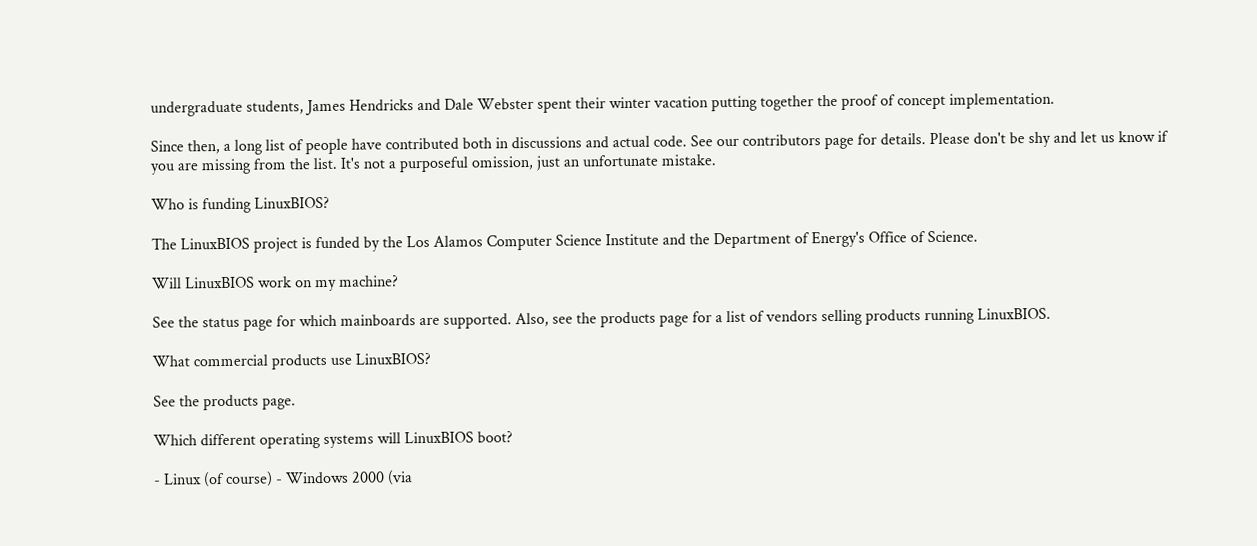undergraduate students, James Hendricks and Dale Webster spent their winter vacation putting together the proof of concept implementation.

Since then, a long list of people have contributed both in discussions and actual code. See our contributors page for details. Please don't be shy and let us know if you are missing from the list. It's not a purposeful omission, just an unfortunate mistake.

Who is funding LinuxBIOS?

The LinuxBIOS project is funded by the Los Alamos Computer Science Institute and the Department of Energy's Office of Science.

Will LinuxBIOS work on my machine?

See the status page for which mainboards are supported. Also, see the products page for a list of vendors selling products running LinuxBIOS.

What commercial products use LinuxBIOS?

See the products page.

Which different operating systems will LinuxBIOS boot?

- Linux (of course) - Windows 2000 (via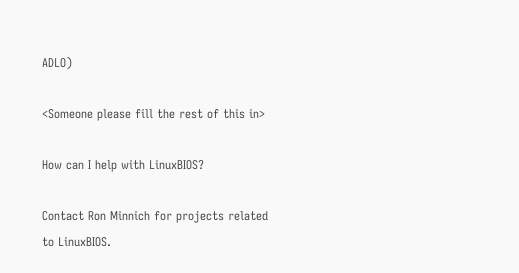ADLO)

<Someone please fill the rest of this in>

How can I help with LinuxBIOS?

Contact Ron Minnich for projects related to LinuxBIOS.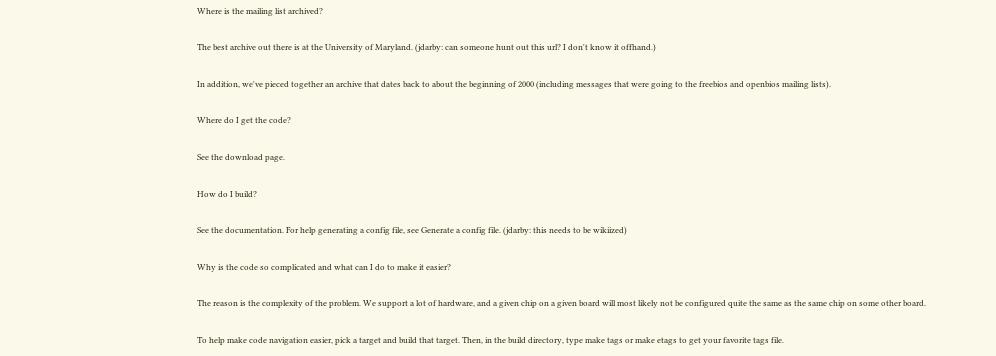Where is the mailing list archived?

The best archive out there is at the University of Maryland. (jdarby: can someone hunt out this url? I don't know it offhand.)

In addition, we've pieced together an archive that dates back to about the beginning of 2000 (including messages that were going to the freebios and openbios mailing lists).

Where do I get the code?

See the download page.

How do I build?

See the documentation. For help generating a config file, see Generate a config file. (jdarby: this needs to be wikiized)

Why is the code so complicated and what can I do to make it easier?

The reason is the complexity of the problem. We support a lot of hardware, and a given chip on a given board will most likely not be configured quite the same as the same chip on some other board.

To help make code navigation easier, pick a target and build that target. Then, in the build directory, type make tags or make etags to get your favorite tags file.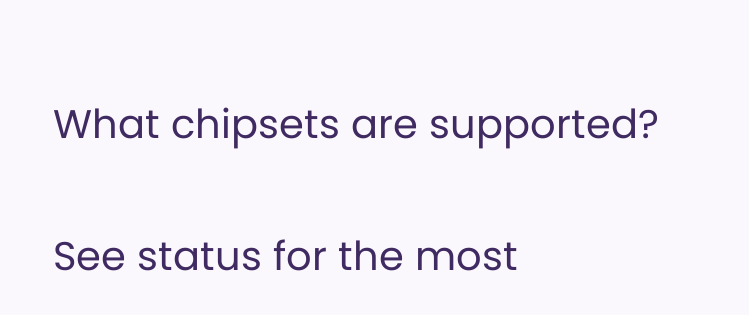What chipsets are supported?

See status for the most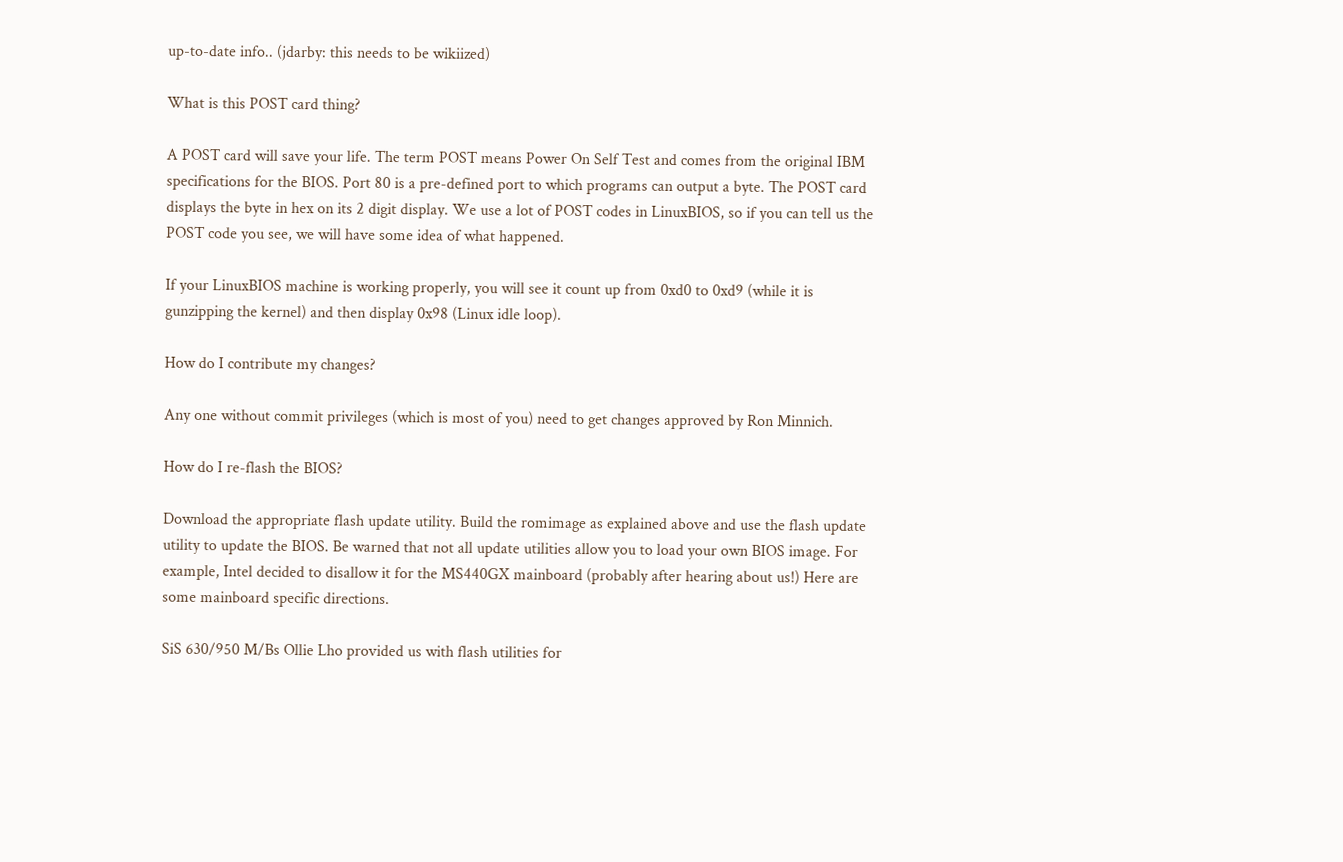up-to-date info.. (jdarby: this needs to be wikiized)

What is this POST card thing?

A POST card will save your life. The term POST means Power On Self Test and comes from the original IBM specifications for the BIOS. Port 80 is a pre-defined port to which programs can output a byte. The POST card displays the byte in hex on its 2 digit display. We use a lot of POST codes in LinuxBIOS, so if you can tell us the POST code you see, we will have some idea of what happened.

If your LinuxBIOS machine is working properly, you will see it count up from 0xd0 to 0xd9 (while it is gunzipping the kernel) and then display 0x98 (Linux idle loop).

How do I contribute my changes?

Any one without commit privileges (which is most of you) need to get changes approved by Ron Minnich.

How do I re-flash the BIOS?

Download the appropriate flash update utility. Build the romimage as explained above and use the flash update utility to update the BIOS. Be warned that not all update utilities allow you to load your own BIOS image. For example, Intel decided to disallow it for the MS440GX mainboard (probably after hearing about us!) Here are some mainboard specific directions.

SiS 630/950 M/Bs Ollie Lho provided us with flash utilities for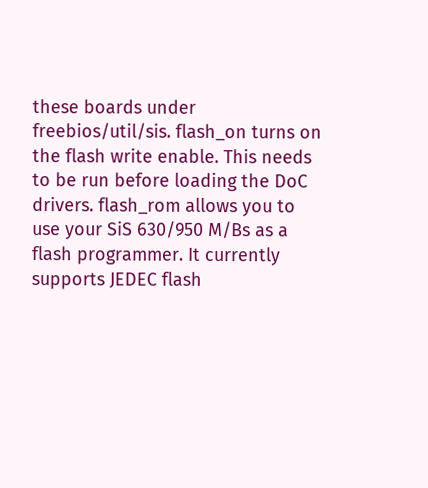these boards under freebios/util/sis. flash_on turns on the flash write enable. This needs to be run before loading the DoC drivers. flash_rom allows you to use your SiS 630/950 M/Bs as a flash programmer. It currently supports JEDEC flash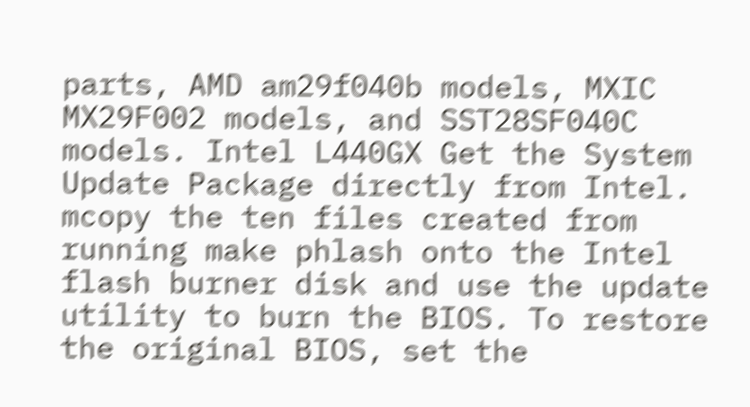parts, AMD am29f040b models, MXIC MX29F002 models, and SST28SF040C models. Intel L440GX Get the System Update Package directly from Intel. mcopy the ten files created from running make phlash onto the Intel flash burner disk and use the update utility to burn the BIOS. To restore the original BIOS, set the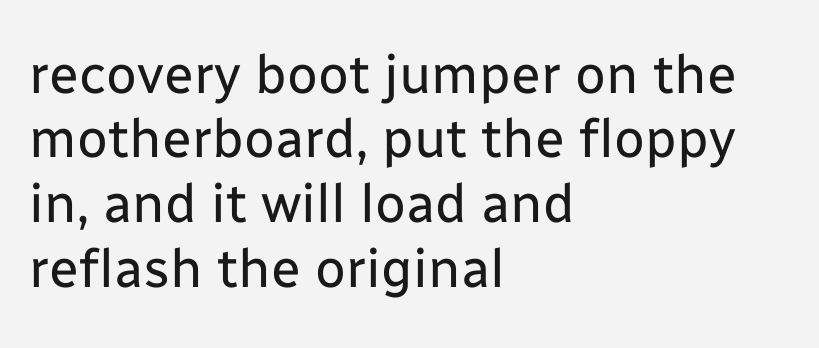recovery boot jumper on the motherboard, put the floppy in, and it will load and reflash the original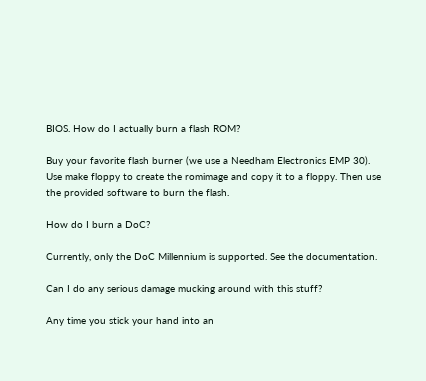BIOS. How do I actually burn a flash ROM?

Buy your favorite flash burner (we use a Needham Electronics EMP 30). Use make floppy to create the romimage and copy it to a floppy. Then use the provided software to burn the flash.

How do I burn a DoC?

Currently, only the DoC Millennium is supported. See the documentation.

Can I do any serious damage mucking around with this stuff?

Any time you stick your hand into an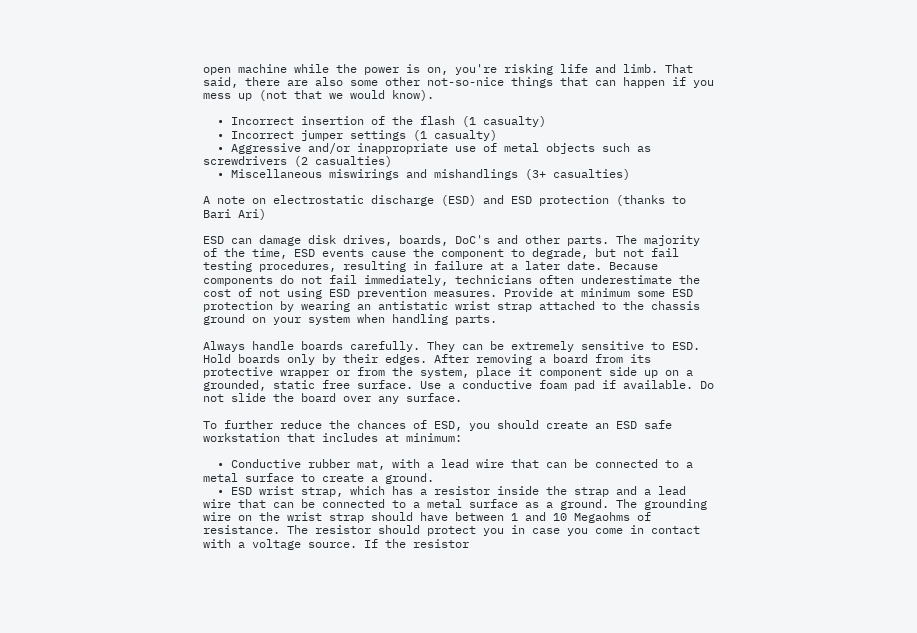open machine while the power is on, you're risking life and limb. That said, there are also some other not-so-nice things that can happen if you mess up (not that we would know).

  • Incorrect insertion of the flash (1 casualty)
  • Incorrect jumper settings (1 casualty)
  • Aggressive and/or inappropriate use of metal objects such as screwdrivers (2 casualties)
  • Miscellaneous miswirings and mishandlings (3+ casualties)

A note on electrostatic discharge (ESD) and ESD protection (thanks to Bari Ari)

ESD can damage disk drives, boards, DoC's and other parts. The majority of the time, ESD events cause the component to degrade, but not fail testing procedures, resulting in failure at a later date. Because components do not fail immediately, technicians often underestimate the cost of not using ESD prevention measures. Provide at minimum some ESD protection by wearing an antistatic wrist strap attached to the chassis ground on your system when handling parts.

Always handle boards carefully. They can be extremely sensitive to ESD. Hold boards only by their edges. After removing a board from its protective wrapper or from the system, place it component side up on a grounded, static free surface. Use a conductive foam pad if available. Do not slide the board over any surface.

To further reduce the chances of ESD, you should create an ESD safe workstation that includes at minimum:

  • Conductive rubber mat, with a lead wire that can be connected to a metal surface to create a ground.
  • ESD wrist strap, which has a resistor inside the strap and a lead wire that can be connected to a metal surface as a ground. The grounding wire on the wrist strap should have between 1 and 10 Megaohms of resistance. The resistor should protect you in case you come in contact with a voltage source. If the resistor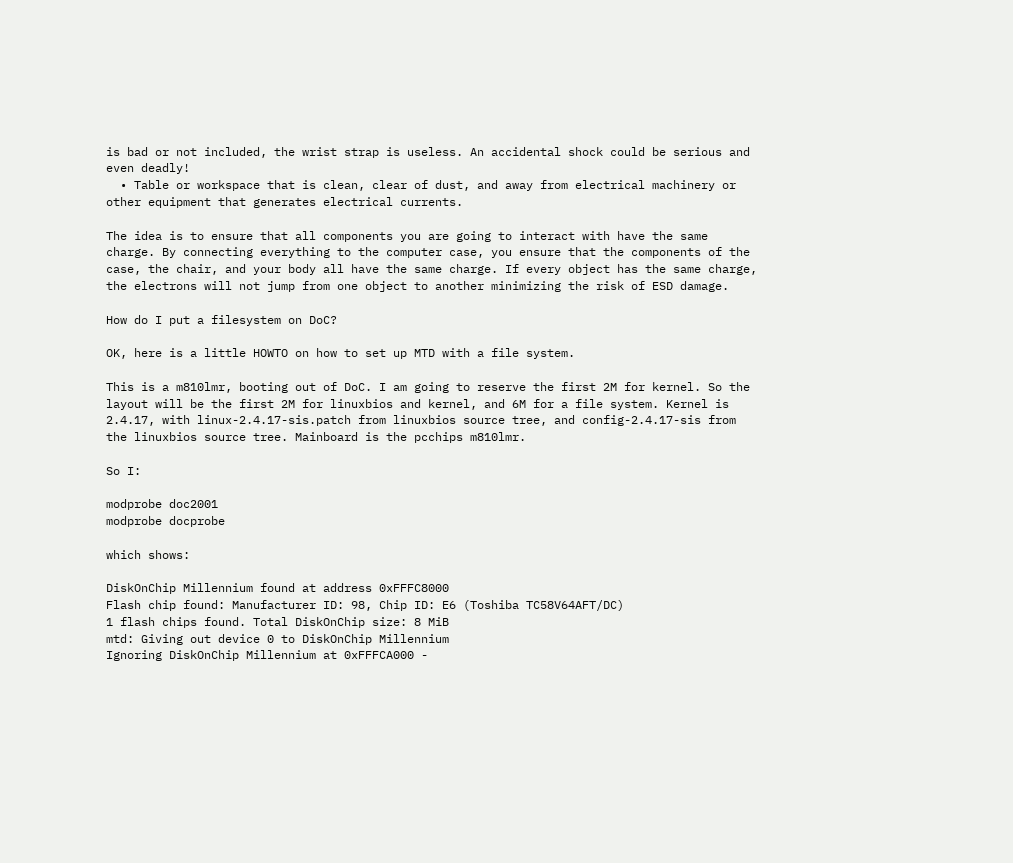is bad or not included, the wrist strap is useless. An accidental shock could be serious and even deadly!
  • Table or workspace that is clean, clear of dust, and away from electrical machinery or other equipment that generates electrical currents.

The idea is to ensure that all components you are going to interact with have the same charge. By connecting everything to the computer case, you ensure that the components of the case, the chair, and your body all have the same charge. If every object has the same charge, the electrons will not jump from one object to another minimizing the risk of ESD damage.

How do I put a filesystem on DoC?

OK, here is a little HOWTO on how to set up MTD with a file system.

This is a m810lmr, booting out of DoC. I am going to reserve the first 2M for kernel. So the layout will be the first 2M for linuxbios and kernel, and 6M for a file system. Kernel is 2.4.17, with linux-2.4.17-sis.patch from linuxbios source tree, and config-2.4.17-sis from the linuxbios source tree. Mainboard is the pcchips m810lmr.

So I:

modprobe doc2001
modprobe docprobe

which shows:

DiskOnChip Millennium found at address 0xFFFC8000
Flash chip found: Manufacturer ID: 98, Chip ID: E6 (Toshiba TC58V64AFT/DC)
1 flash chips found. Total DiskOnChip size: 8 MiB
mtd: Giving out device 0 to DiskOnChip Millennium
Ignoring DiskOnChip Millennium at 0xFFFCA000 -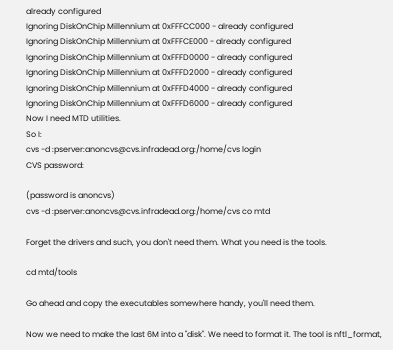already configured
Ignoring DiskOnChip Millennium at 0xFFFCC000 - already configured
Ignoring DiskOnChip Millennium at 0xFFFCE000 - already configured
Ignoring DiskOnChip Millennium at 0xFFFD0000 - already configured
Ignoring DiskOnChip Millennium at 0xFFFD2000 - already configured
Ignoring DiskOnChip Millennium at 0xFFFD4000 - already configured
Ignoring DiskOnChip Millennium at 0xFFFD6000 - already configured
Now I need MTD utilities.
So I:
cvs -d :pserver:anoncvs@cvs.infradead.org:/home/cvs login
CVS password:

(password is anoncvs)
cvs -d :pserver:anoncvs@cvs.infradead.org:/home/cvs co mtd

Forget the drivers and such, you don't need them. What you need is the tools.

cd mtd/tools

Go ahead and copy the executables somewhere handy, you'll need them.

Now we need to make the last 6M into a "disk". We need to format it. The tool is nftl_format,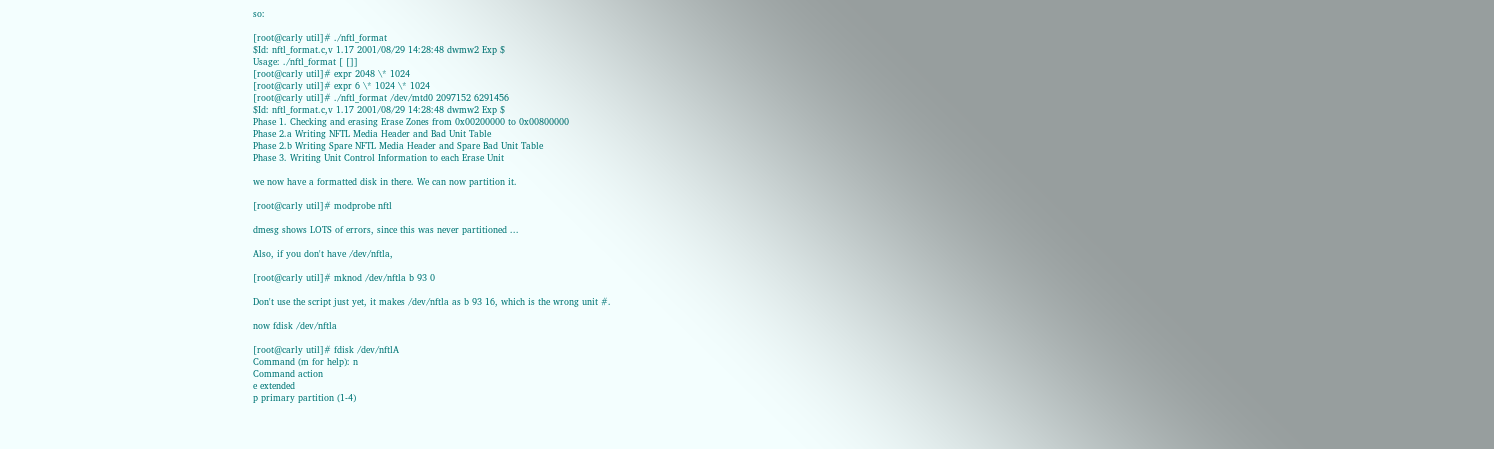so:

[root@carly util]# ./nftl_format
$Id: nftl_format.c,v 1.17 2001/08/29 14:28:48 dwmw2 Exp $
Usage: ./nftl_format [ []]
[root@carly util]# expr 2048 \* 1024
[root@carly util]# expr 6 \* 1024 \* 1024
[root@carly util]# ./nftl_format /dev/mtd0 2097152 6291456
$Id: nftl_format.c,v 1.17 2001/08/29 14:28:48 dwmw2 Exp $
Phase 1. Checking and erasing Erase Zones from 0x00200000 to 0x00800000
Phase 2.a Writing NFTL Media Header and Bad Unit Table
Phase 2.b Writing Spare NFTL Media Header and Spare Bad Unit Table
Phase 3. Writing Unit Control Information to each Erase Unit

we now have a formatted disk in there. We can now partition it.

[root@carly util]# modprobe nftl

dmesg shows LOTS of errors, since this was never partitioned ...

Also, if you don't have /dev/nftla,

[root@carly util]# mknod /dev/nftla b 93 0

Don't use the script just yet, it makes /dev/nftla as b 93 16, which is the wrong unit #.

now fdisk /dev/nftla

[root@carly util]# fdisk /dev/nftlA
Command (m for help): n
Command action
e extended
p primary partition (1-4)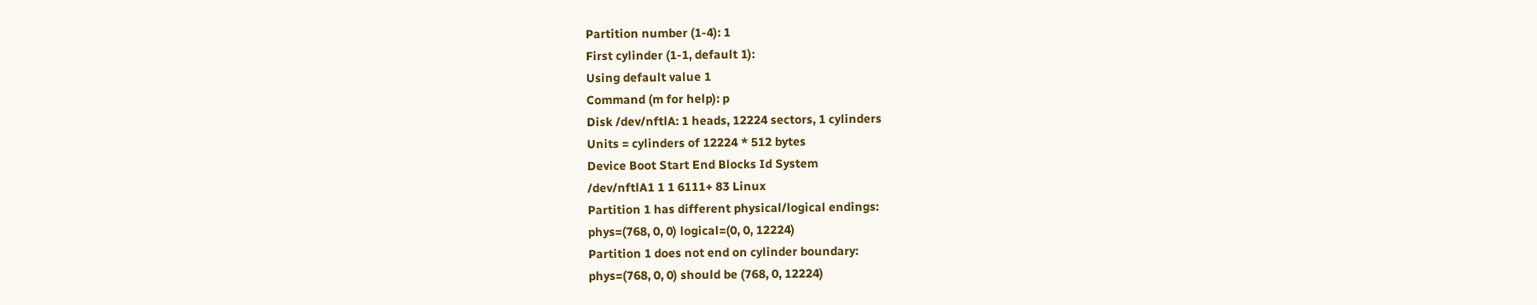Partition number (1-4): 1
First cylinder (1-1, default 1):
Using default value 1
Command (m for help): p
Disk /dev/nftlA: 1 heads, 12224 sectors, 1 cylinders
Units = cylinders of 12224 * 512 bytes
Device Boot Start End Blocks Id System
/dev/nftlA1 1 1 6111+ 83 Linux
Partition 1 has different physical/logical endings:
phys=(768, 0, 0) logical=(0, 0, 12224)
Partition 1 does not end on cylinder boundary:
phys=(768, 0, 0) should be (768, 0, 12224)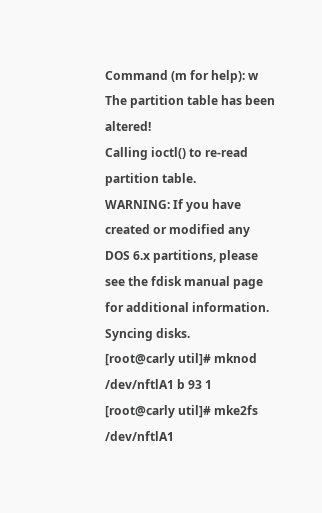Command (m for help): w
The partition table has been altered!
Calling ioctl() to re-read partition table.
WARNING: If you have created or modified any DOS 6.x partitions, please see the fdisk manual page for additional information.
Syncing disks.
[root@carly util]# mknod /dev/nftlA1 b 93 1
[root@carly util]# mke2fs /dev/nftlA1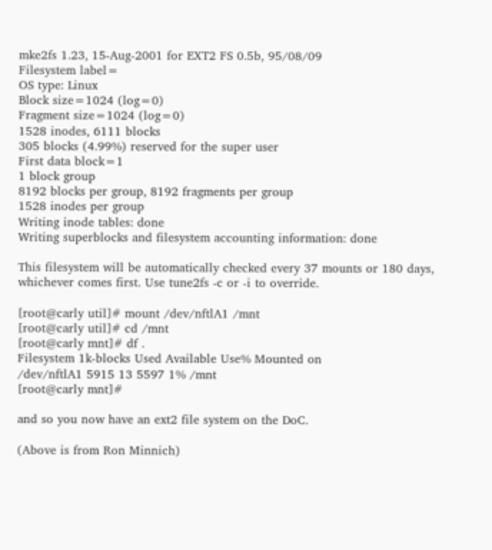mke2fs 1.23, 15-Aug-2001 for EXT2 FS 0.5b, 95/08/09
Filesystem label=
OS type: Linux
Block size=1024 (log=0)
Fragment size=1024 (log=0)
1528 inodes, 6111 blocks
305 blocks (4.99%) reserved for the super user
First data block=1
1 block group
8192 blocks per group, 8192 fragments per group
1528 inodes per group
Writing inode tables: done
Writing superblocks and filesystem accounting information: done

This filesystem will be automatically checked every 37 mounts or 180 days, whichever comes first. Use tune2fs -c or -i to override.

[root@carly util]# mount /dev/nftlA1 /mnt
[root@carly util]# cd /mnt
[root@carly mnt]# df .
Filesystem 1k-blocks Used Available Use% Mounted on
/dev/nftlA1 5915 13 5597 1% /mnt
[root@carly mnt]#

and so you now have an ext2 file system on the DoC.

(Above is from Ron Minnich)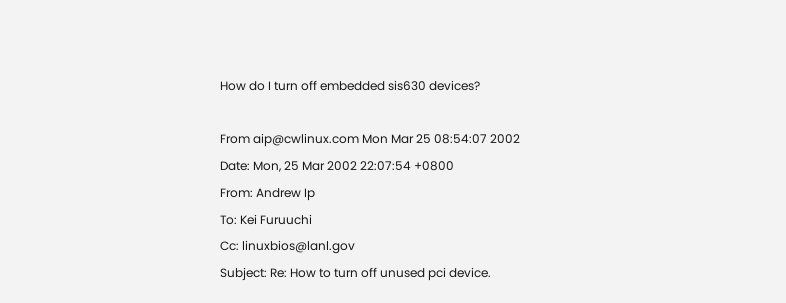How do I turn off embedded sis630 devices?

From aip@cwlinux.com Mon Mar 25 08:54:07 2002
Date: Mon, 25 Mar 2002 22:07:54 +0800
From: Andrew Ip
To: Kei Furuuchi
Cc: linuxbios@lanl.gov
Subject: Re: How to turn off unused pci device.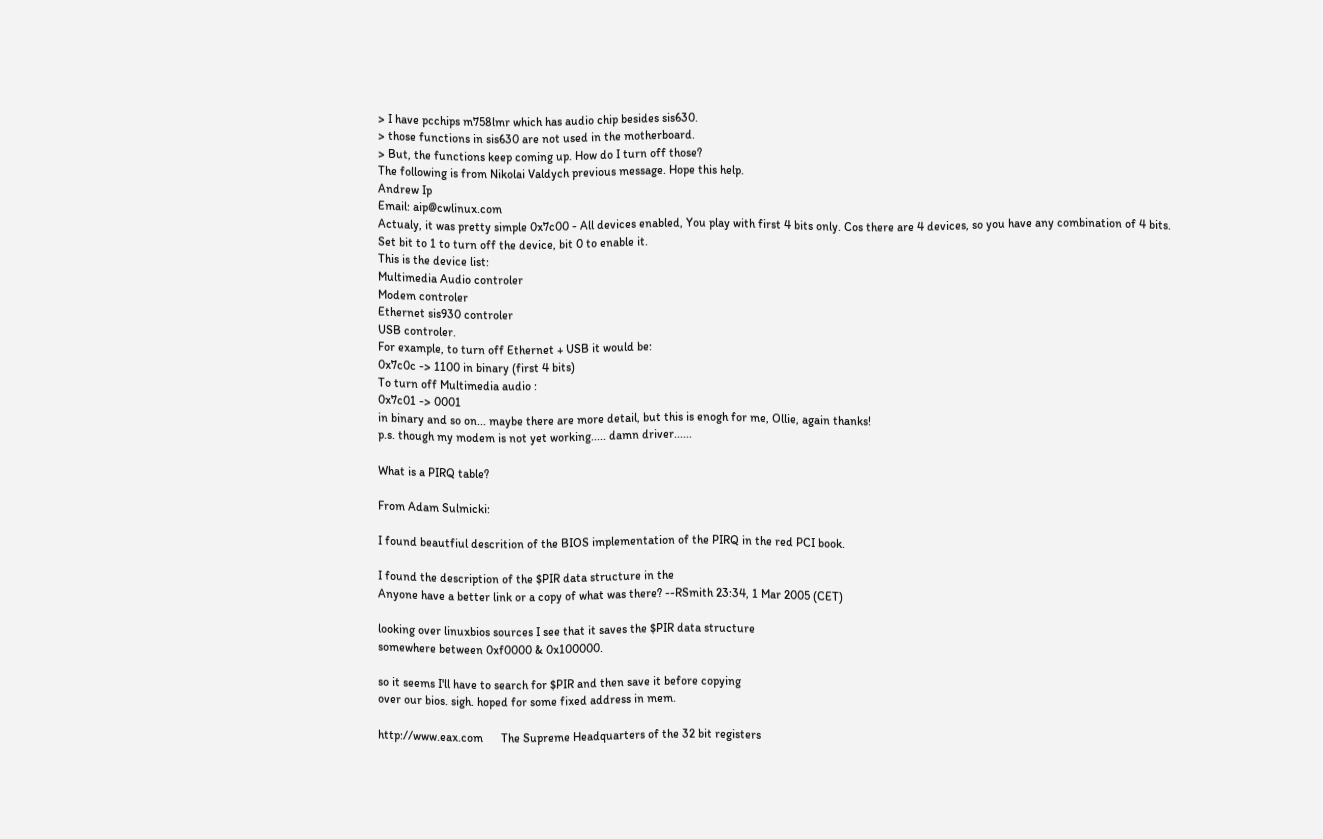> I have pcchips m758lmr which has audio chip besides sis630.
> those functions in sis630 are not used in the motherboard.
> But, the functions keep coming up. How do I turn off those?
The following is from Nikolai Valdych previous message. Hope this help.
Andrew Ip
Email: aip@cwlinux.com
Actualy, it was pretty simple 0x7c00 - All devices enabled, You play with first 4 bits only. Cos there are 4 devices, so you have any combination of 4 bits.
Set bit to 1 to turn off the device, bit 0 to enable it.
This is the device list:
Multimedia Audio controler
Modem controler
Ethernet sis930 controler
USB controler.
For example, to turn off Ethernet + USB it would be:
0x7c0c -> 1100 in binary (first 4 bits)
To turn off Multimedia audio :
0x7c01 -> 0001
in binary and so on... maybe there are more detail, but this is enogh for me, Ollie, again thanks!
p.s. though my modem is not yet working..... damn driver......

What is a PIRQ table?

From Adam Sulmicki:

I found beautfiul descrition of the BIOS implementation of the PIRQ in the red PCI book.

I found the description of the $PIR data structure in the
Anyone have a better link or a copy of what was there? --RSmith 23:34, 1 Mar 2005 (CET)

looking over linuxbios sources I see that it saves the $PIR data structure
somewhere between 0xf0000 & 0x100000.

so it seems I'll have to search for $PIR and then save it before copying
over our bios. sigh. hoped for some fixed address in mem.

http://www.eax.com      The Supreme Headquarters of the 32 bit registers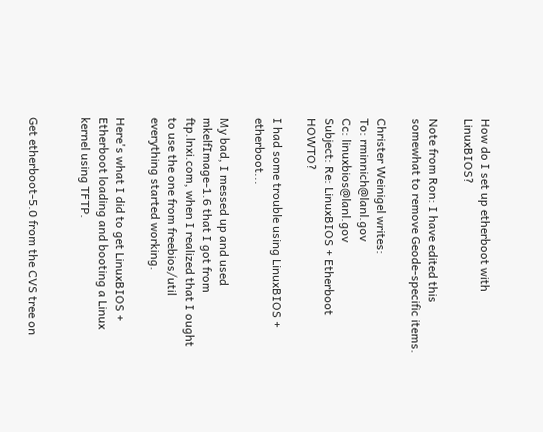How do I set up etherboot with LinuxBIOS?

Note from Ron: I have edited this somewhat to remove Geode-specific items.

Christer Weinigel writes:
To: rminnich@lanl.gov
Cc: linuxbios@lanl.gov
Subject: Re: LinuxBIOS + Etherboot HOWTO?

I had some trouble using LinuxBIOS + etherboot...

My bad, I messed up and used mkelfImage-1.6 that I got from ftp.lnxi.com, when I realized that I ought to use the one from freebios/util everything started working.

Here's what I did to get LinuxBIOS + Etherboot loading and booting a Linux kernel using TFTP.


Get etherboot-5.0 from the CVS tree on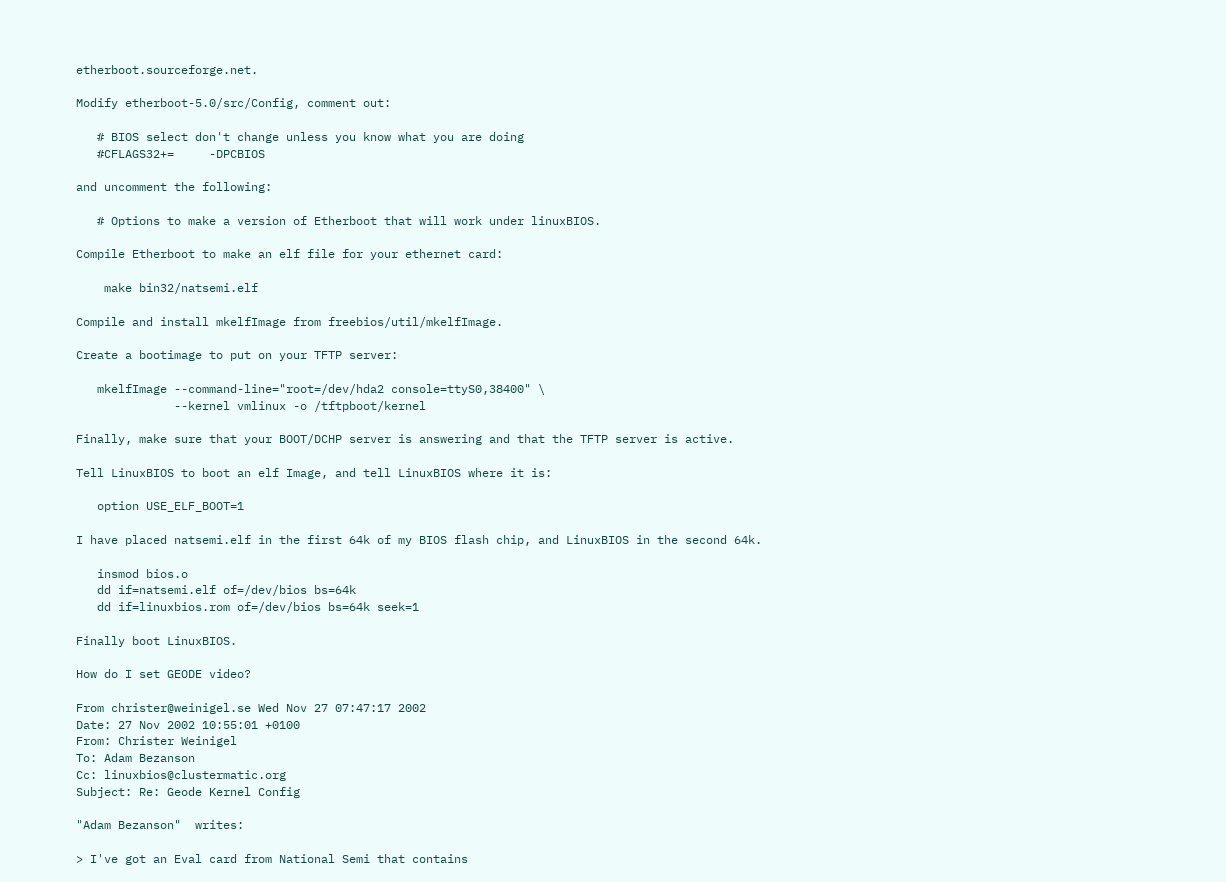etherboot.sourceforge.net.

Modify etherboot-5.0/src/Config, comment out:

   # BIOS select don't change unless you know what you are doing
   #CFLAGS32+=     -DPCBIOS

and uncomment the following:

   # Options to make a version of Etherboot that will work under linuxBIOS.

Compile Etherboot to make an elf file for your ethernet card:

    make bin32/natsemi.elf

Compile and install mkelfImage from freebios/util/mkelfImage.

Create a bootimage to put on your TFTP server:

   mkelfImage --command-line="root=/dev/hda2 console=ttyS0,38400" \
              --kernel vmlinux -o /tftpboot/kernel

Finally, make sure that your BOOT/DCHP server is answering and that the TFTP server is active.

Tell LinuxBIOS to boot an elf Image, and tell LinuxBIOS where it is:

   option USE_ELF_BOOT=1

I have placed natsemi.elf in the first 64k of my BIOS flash chip, and LinuxBIOS in the second 64k.

   insmod bios.o
   dd if=natsemi.elf of=/dev/bios bs=64k
   dd if=linuxbios.rom of=/dev/bios bs=64k seek=1

Finally boot LinuxBIOS.

How do I set GEODE video?

From christer@weinigel.se Wed Nov 27 07:47:17 2002
Date: 27 Nov 2002 10:55:01 +0100
From: Christer Weinigel
To: Adam Bezanson
Cc: linuxbios@clustermatic.org
Subject: Re: Geode Kernel Config

"Adam Bezanson"  writes:

> I've got an Eval card from National Semi that contains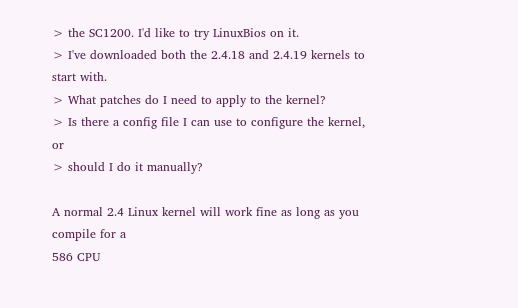> the SC1200. I'd like to try LinuxBios on it.
> I've downloaded both the 2.4.18 and 2.4.19 kernels to start with.
> What patches do I need to apply to the kernel?
> Is there a config file I can use to configure the kernel, or
> should I do it manually?

A normal 2.4 Linux kernel will work fine as long as you compile for a
586 CPU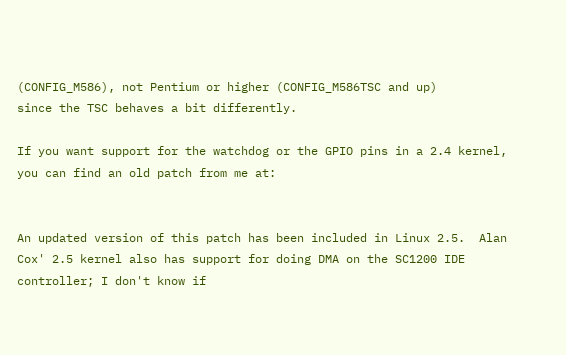(CONFIG_M586), not Pentium or higher (CONFIG_M586TSC and up)
since the TSC behaves a bit differently.

If you want support for the watchdog or the GPIO pins in a 2.4 kernel,
you can find an old patch from me at:


An updated version of this patch has been included in Linux 2.5.  Alan
Cox' 2.5 kernel also has support for doing DMA on the SC1200 IDE
controller; I don't know if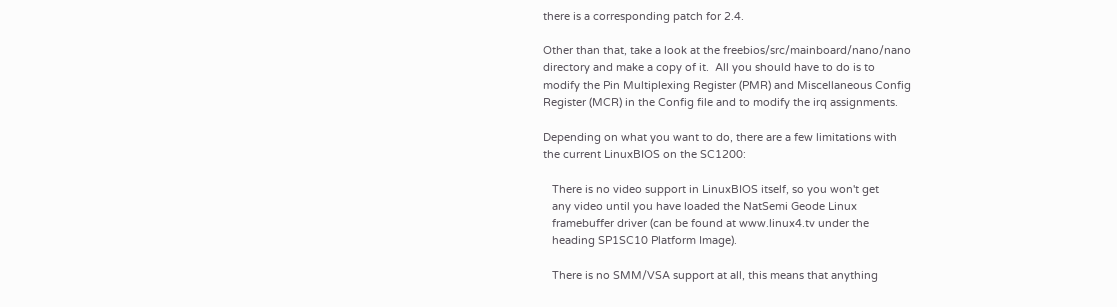there is a corresponding patch for 2.4.

Other than that, take a look at the freebios/src/mainboard/nano/nano
directory and make a copy of it.  All you should have to do is to
modify the Pin Multiplexing Register (PMR) and Miscellaneous Config
Register (MCR) in the Config file and to modify the irq assignments.

Depending on what you want to do, there are a few limitations with
the current LinuxBIOS on the SC1200:

   There is no video support in LinuxBIOS itself, so you won't get
   any video until you have loaded the NatSemi Geode Linux
   framebuffer driver (can be found at www.linux4.tv under the
   heading SP1SC10 Platform Image).

   There is no SMM/VSA support at all, this means that anything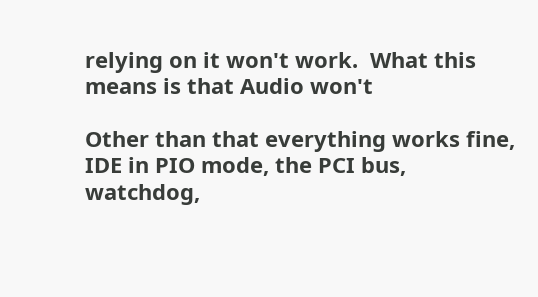relying on it won't work.  What this means is that Audio won't

Other than that everything works fine, IDE in PIO mode, the PCI bus,
watchdog,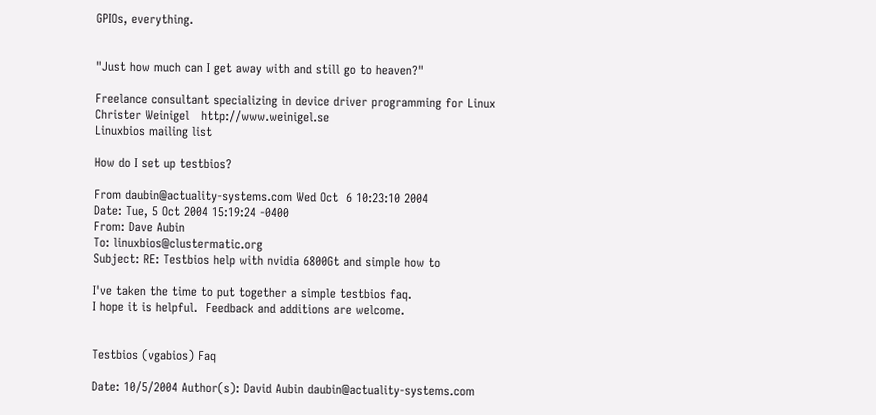GPIOs, everything.


"Just how much can I get away with and still go to heaven?"

Freelance consultant specializing in device driver programming for Linux
Christer Weinigel   http://www.weinigel.se
Linuxbios mailing list

How do I set up testbios?

From daubin@actuality-systems.com Wed Oct  6 10:23:10 2004
Date: Tue, 5 Oct 2004 15:19:24 -0400
From: Dave Aubin
To: linuxbios@clustermatic.org
Subject: RE: Testbios help with nvidia 6800Gt and simple how to

I've taken the time to put together a simple testbios faq.
I hope it is helpful.  Feedback and additions are welcome.


Testbios (vgabios) Faq

Date: 10/5/2004 Author(s): David Aubin daubin@actuality-systems.com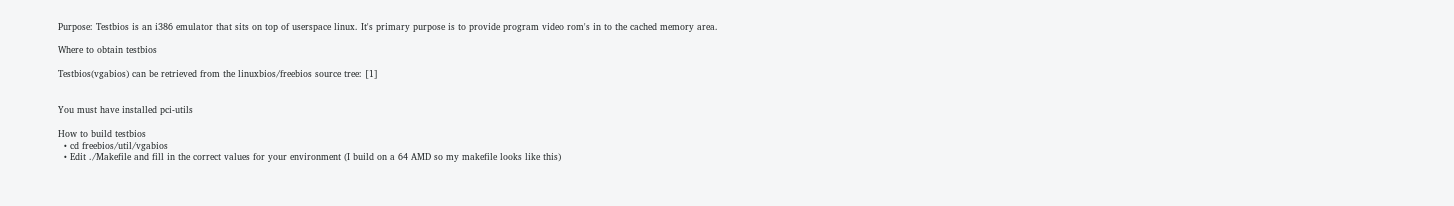Purpose: Testbios is an i386 emulator that sits on top of userspace linux. It's primary purpose is to provide program video rom's in to the cached memory area.

Where to obtain testbios

Testbios(vgabios) can be retrieved from the linuxbios/freebios source tree: [1]


You must have installed pci-utils

How to build testbios
  • cd freebios/util/vgabios
  • Edit ./Makefile and fill in the correct values for your environment (I build on a 64 AMD so my makefile looks like this)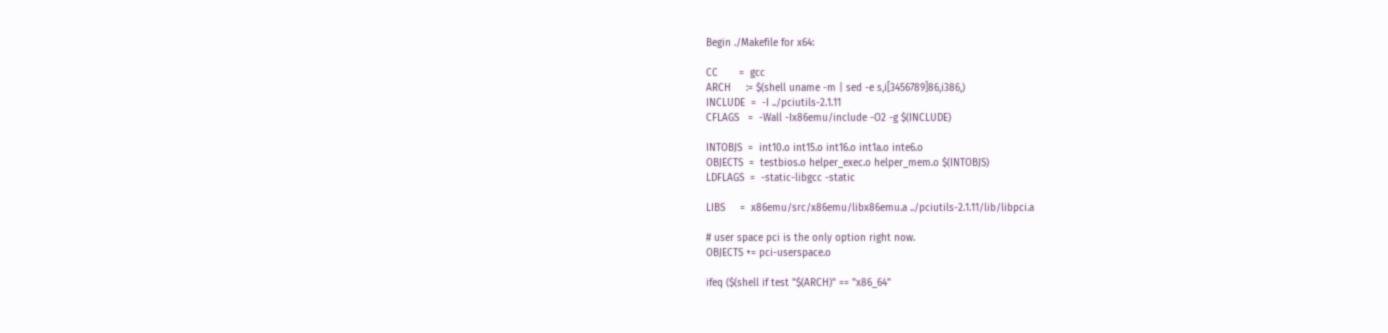Begin ./Makefile for x64:

CC       =  gcc
ARCH     := $(shell uname -m | sed -e s,i[3456789]86,i386,)
INCLUDE  =  -I ../pciutils-2.1.11
CFLAGS   =  -Wall -Ix86emu/include -O2 -g $(INCLUDE)

INTOBJS  =  int10.o int15.o int16.o int1a.o inte6.o
OBJECTS  =  testbios.o helper_exec.o helper_mem.o $(INTOBJS)
LDFLAGS  =  -static-libgcc -static

LIBS     =  x86emu/src/x86emu/libx86emu.a ../pciutils-2.1.11/lib/libpci.a

# user space pci is the only option right now.
OBJECTS += pci-userspace.o

ifeq ($(shell if test "$(ARCH)" == "x86_64"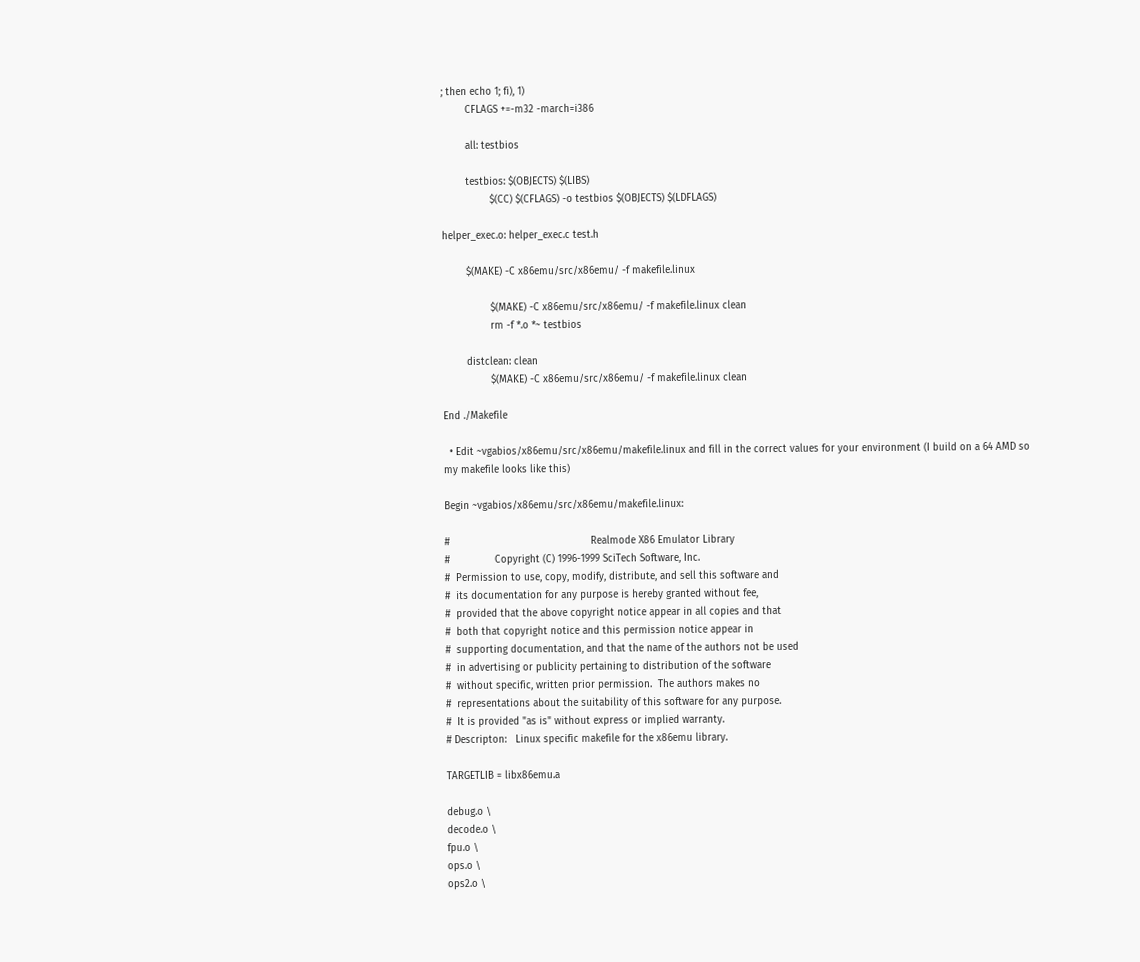; then echo 1; fi), 1)
        CFLAGS +=-m32 -march=i386

        all: testbios

        testbios: $(OBJECTS) $(LIBS)
                $(CC) $(CFLAGS) -o testbios $(OBJECTS) $(LDFLAGS)

helper_exec.o: helper_exec.c test.h

        $(MAKE) -C x86emu/src/x86emu/ -f makefile.linux

                $(MAKE) -C x86emu/src/x86emu/ -f makefile.linux clean
                rm -f *.o *~ testbios

        distclean: clean
                $(MAKE) -C x86emu/src/x86emu/ -f makefile.linux clean

End ./Makefile

  • Edit ~vgabios/x86emu/src/x86emu/makefile.linux and fill in the correct values for your environment (I build on a 64 AMD so my makefile looks like this)

Begin ~vgabios/x86emu/src/x86emu/makefile.linux:

#                                               Realmode X86 Emulator Library
#               Copyright (C) 1996-1999 SciTech Software, Inc.
#  Permission to use, copy, modify, distribute, and sell this software and
#  its documentation for any purpose is hereby granted without fee,
#  provided that the above copyright notice appear in all copies and that
#  both that copyright notice and this permission notice appear in
#  supporting documentation, and that the name of the authors not be used
#  in advertising or publicity pertaining to distribution of the software
#  without specific, written prior permission.  The authors makes no
#  representations about the suitability of this software for any purpose.
#  It is provided "as is" without express or implied warranty.
# Descripton:   Linux specific makefile for the x86emu library.

TARGETLIB = libx86emu.a

debug.o \
decode.o \
fpu.o \
ops.o \
ops2.o \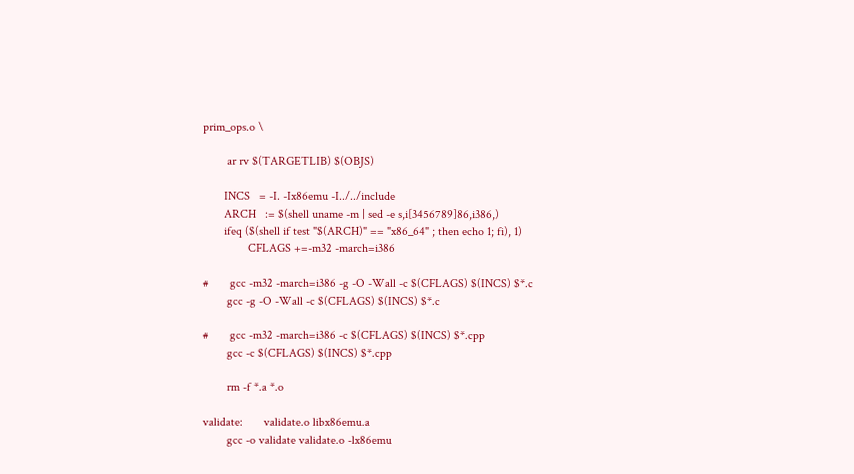prim_ops.o \

        ar rv $(TARGETLIB) $(OBJS)

       INCS   = -I. -Ix86emu -I../../include
       ARCH   := $(shell uname -m | sed -e s,i[3456789]86,i386,)
       ifeq ($(shell if test "$(ARCH)" == "x86_64" ; then echo 1; fi), 1)
               CFLAGS +=-m32 -march=i386

#       gcc -m32 -march=i386 -g -O -Wall -c $(CFLAGS) $(INCS) $*.c
        gcc -g -O -Wall -c $(CFLAGS) $(INCS) $*.c

#       gcc -m32 -march=i386 -c $(CFLAGS) $(INCS) $*.cpp
        gcc -c $(CFLAGS) $(INCS) $*.cpp

        rm -f *.a *.o

validate:       validate.o libx86emu.a
        gcc -o validate validate.o -lx86emu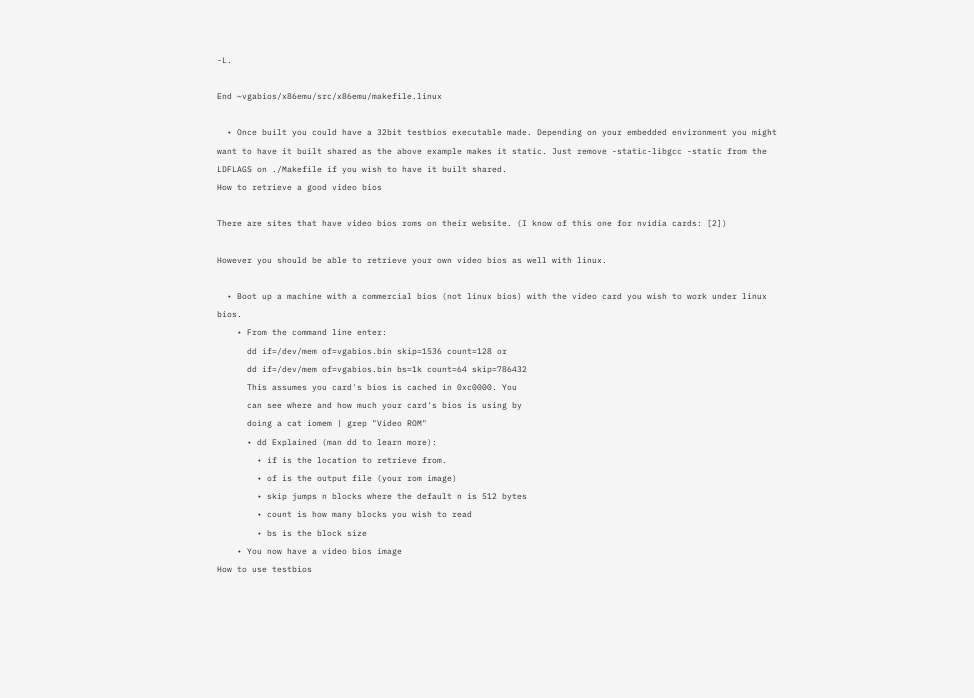-L.

End ~vgabios/x86emu/src/x86emu/makefile.linux

  • Once built you could have a 32bit testbios executable made. Depending on your embedded environment you might want to have it built shared as the above example makes it static. Just remove -static-libgcc -static from the LDFLAGS on ./Makefile if you wish to have it built shared.
How to retrieve a good video bios

There are sites that have video bios roms on their website. (I know of this one for nvidia cards: [2])

However you should be able to retrieve your own video bios as well with linux.

  • Boot up a machine with a commercial bios (not linux bios) with the video card you wish to work under linux bios.
    • From the command line enter:
      dd if=/dev/mem of=vgabios.bin skip=1536 count=128 or
      dd if=/dev/mem of=vgabios.bin bs=1k count=64 skip=786432
      This assumes you card's bios is cached in 0xc0000. You
      can see where and how much your card's bios is using by
      doing a cat iomem | grep "Video ROM"
      • dd Explained (man dd to learn more):
        • if is the location to retrieve from.
        • of is the output file (your rom image)
        • skip jumps n blocks where the default n is 512 bytes
        • count is how many blocks you wish to read
        • bs is the block size
    • You now have a video bios image
How to use testbios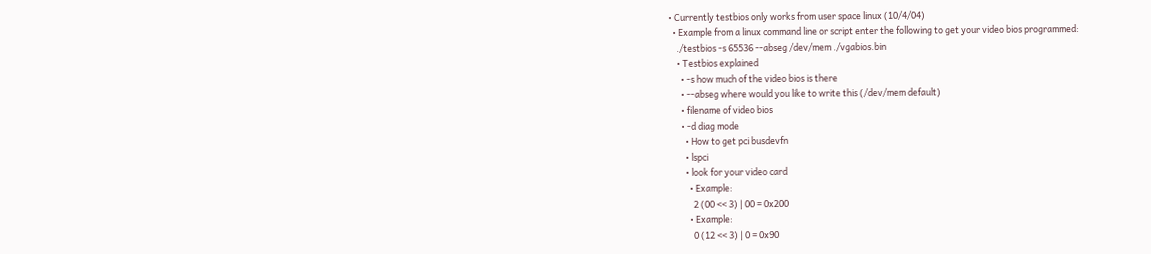• Currently testbios only works from user space linux (10/4/04)
  • Example from a linux command line or script enter the following to get your video bios programmed:
    ./testbios -s 65536 --abseg /dev/mem ./vgabios.bin
    • Testbios explained
      • -s how much of the video bios is there
      • --abseg where would you like to write this (/dev/mem default)
      • filename of video bios
      • -d diag mode
        • How to get pci busdevfn
        • lspci
        • look for your video card
          • Example:
            2 (00 << 3) | 00 = 0x200
          • Example:
            0 (12 << 3) | 0 = 0x90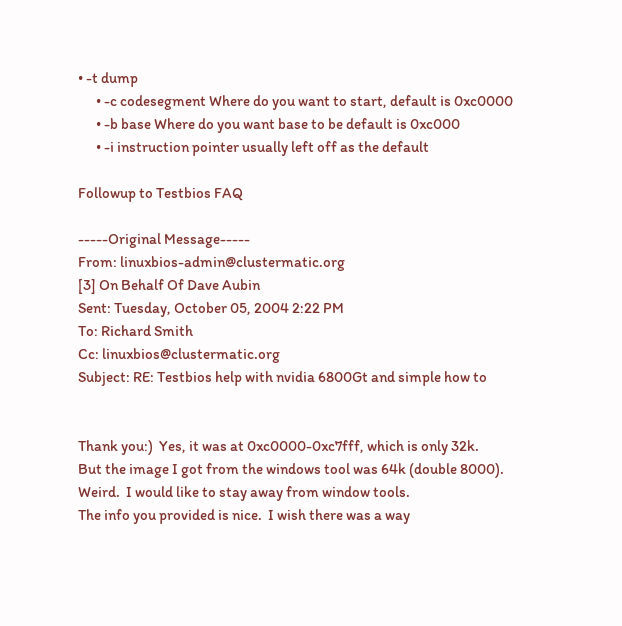• -t dump
      • -c codesegment Where do you want to start, default is 0xc0000
      • -b base Where do you want base to be default is 0xc000
      • -i instruction pointer usually left off as the default

Followup to Testbios FAQ

-----Original Message-----
From: linuxbios-admin@clustermatic.org
[3] On Behalf Of Dave Aubin
Sent: Tuesday, October 05, 2004 2:22 PM
To: Richard Smith
Cc: linuxbios@clustermatic.org
Subject: RE: Testbios help with nvidia 6800Gt and simple how to


Thank you:)  Yes, it was at 0xc0000-0xc7fff, which is only 32k.
But the image I got from the windows tool was 64k (double 8000).
Weird.  I would like to stay away from window tools.
The info you provided is nice.  I wish there was a way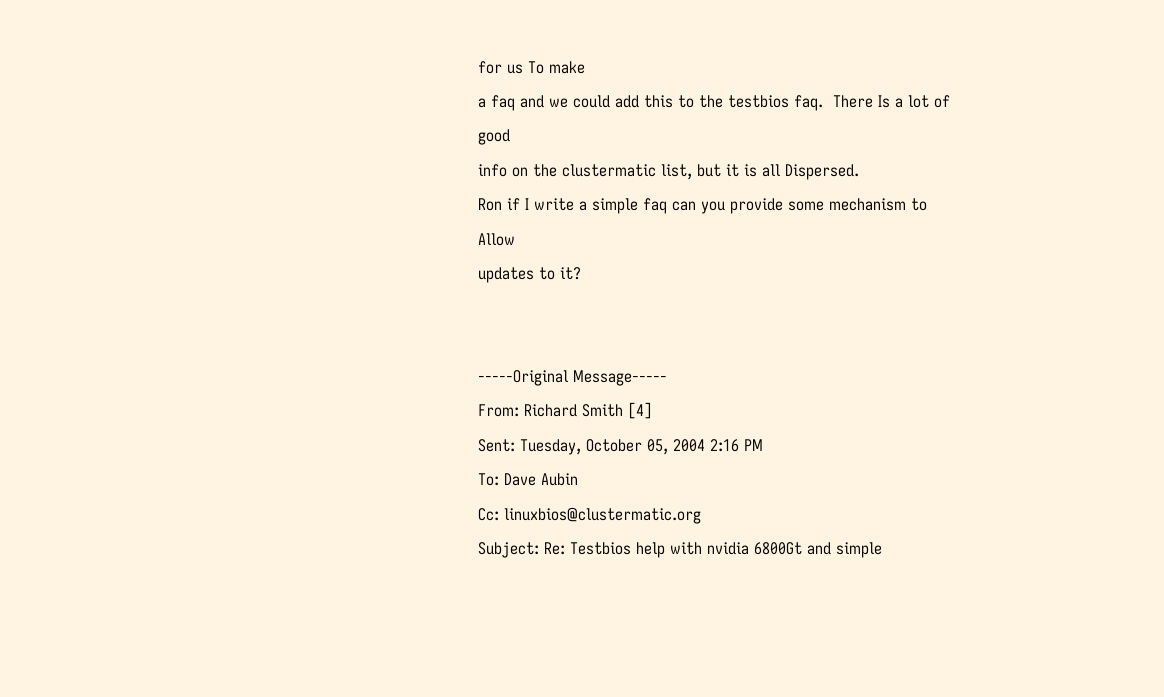for us To make
a faq and we could add this to the testbios faq.  There Is a lot of good
info on the clustermatic list, but it is all Dispersed.
Ron if I write a simple faq can you provide some mechanism to Allow
updates to it?


-----Original Message-----
From: Richard Smith [4]
Sent: Tuesday, October 05, 2004 2:16 PM
To: Dave Aubin
Cc: linuxbios@clustermatic.org
Subject: Re: Testbios help with nvidia 6800Gt and simple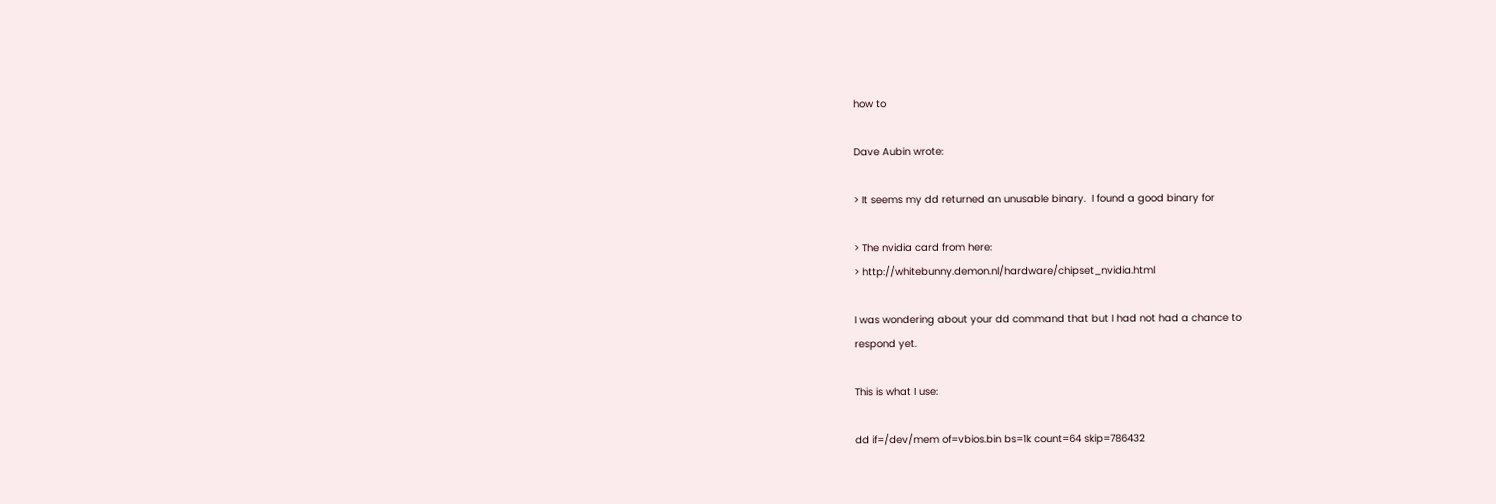how to

Dave Aubin wrote:

> It seems my dd returned an unusable binary.  I found a good binary for

> The nvidia card from here:
> http://whitebunny.demon.nl/hardware/chipset_nvidia.html

I was wondering about your dd command that but I had not had a chance to
respond yet.

This is what I use:

dd if=/dev/mem of=vbios.bin bs=1k count=64 skip=786432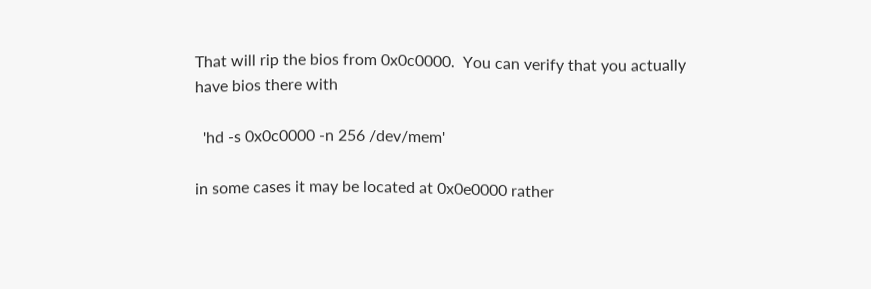That will rip the bios from 0x0c0000.  You can verify that you actually
have bios there with

  'hd -s 0x0c0000 -n 256 /dev/mem'

in some cases it may be located at 0x0e0000 rather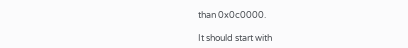than 0x0c0000.

It should start with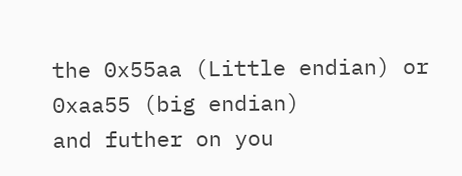the 0x55aa (Little endian) or 0xaa55 (big endian)
and futher on you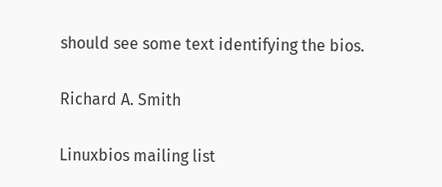should see some text identifying the bios.

Richard A. Smith

Linuxbios mailing list